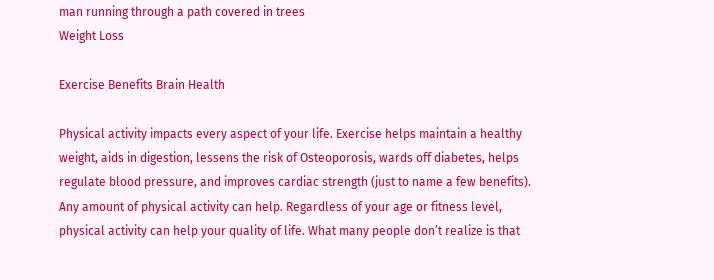man running through a path covered in trees
Weight Loss

Exercise Benefits Brain Health

Physical activity impacts every aspect of your life. Exercise helps maintain a healthy weight, aids in digestion, lessens the risk of Osteoporosis, wards off diabetes, helps regulate blood pressure, and improves cardiac strength (just to name a few benefits). Any amount of physical activity can help. Regardless of your age or fitness level, physical activity can help your quality of life. What many people don’t realize is that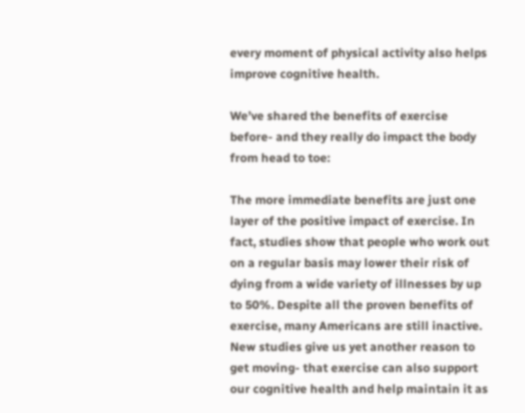every moment of physical activity also helps improve cognitive health.

We’ve shared the benefits of exercise before- and they really do impact the body from head to toe:

The more immediate benefits are just one layer of the positive impact of exercise. In fact, studies show that people who work out on a regular basis may lower their risk of dying from a wide variety of illnesses by up to 50%. Despite all the proven benefits of exercise, many Americans are still inactive. New studies give us yet another reason to get moving- that exercise can also support our cognitive health and help maintain it as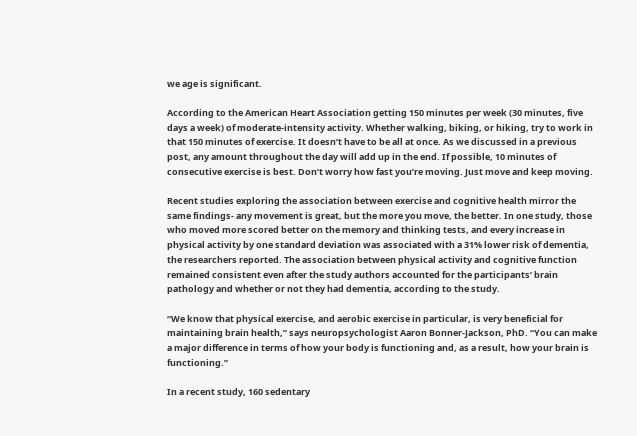we age is significant.

According to the American Heart Association getting 150 minutes per week (30 minutes, five days a week) of moderate-intensity activity. Whether walking, biking, or hiking, try to work in that 150 minutes of exercise. It doesn’t have to be all at once. As we discussed in a previous post, any amount throughout the day will add up in the end. If possible, 10 minutes of consecutive exercise is best. Don’t worry how fast you’re moving. Just move and keep moving.

Recent studies exploring the association between exercise and cognitive health mirror the same findings- any movement is great, but the more you move, the better. In one study, those who moved more scored better on the memory and thinking tests, and every increase in physical activity by one standard deviation was associated with a 31% lower risk of dementia, the researchers reported. The association between physical activity and cognitive function remained consistent even after the study authors accounted for the participants’ brain pathology and whether or not they had dementia, according to the study.

“We know that physical exercise, and aerobic exercise in particular, is very beneficial for maintaining brain health,” says neuropsychologist Aaron Bonner-Jackson, PhD. “You can make a major difference in terms of how your body is functioning and, as a result, how your brain is functioning.”

In a recent study, 160 sedentary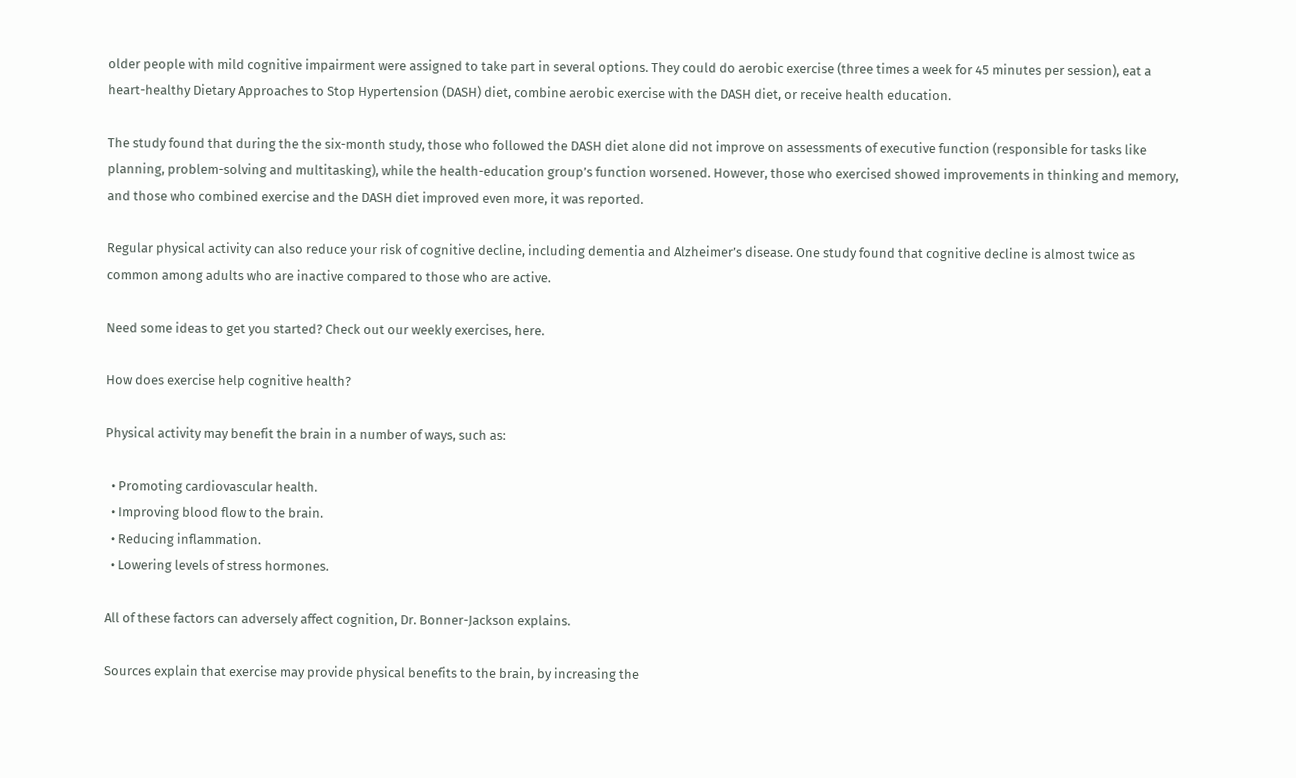older people with mild cognitive impairment were assigned to take part in several options. They could do aerobic exercise (three times a week for 45 minutes per session), eat a heart-healthy Dietary Approaches to Stop Hypertension (DASH) diet, combine aerobic exercise with the DASH diet, or receive health education.

The study found that during the the six-month study, those who followed the DASH diet alone did not improve on assessments of executive function (responsible for tasks like planning, problem-solving and multitasking), while the health-education group’s function worsened. However, those who exercised showed improvements in thinking and memory, and those who combined exercise and the DASH diet improved even more, it was reported.

Regular physical activity can also reduce your risk of cognitive decline, including dementia and Alzheimer’s disease. One study found that cognitive decline is almost twice as common among adults who are inactive compared to those who are active.

Need some ideas to get you started? Check out our weekly exercises, here.

How does exercise help cognitive health?

Physical activity may benefit the brain in a number of ways, such as:

  • Promoting cardiovascular health.
  • Improving blood flow to the brain.
  • Reducing inflammation.
  • Lowering levels of stress hormones.

All of these factors can adversely affect cognition, Dr. Bonner-Jackson explains.

Sources explain that exercise may provide physical benefits to the brain, by increasing the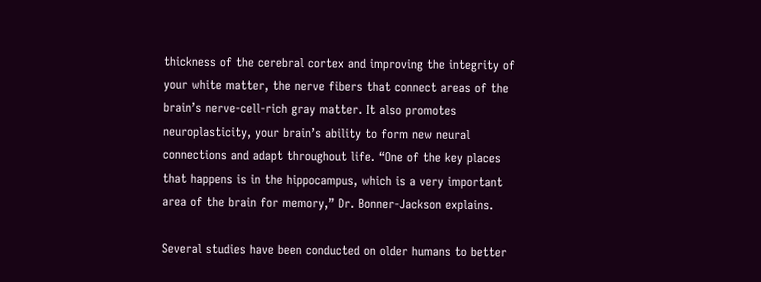thickness of the cerebral cortex and improving the integrity of your white matter, the nerve fibers that connect areas of the brain’s nerve-cell-rich gray matter. It also promotes neuroplasticity, your brain’s ability to form new neural connections and adapt throughout life. “One of the key places that happens is in the hippocampus, which is a very important area of the brain for memory,” Dr. Bonner-Jackson explains.

Several studies have been conducted on older humans to better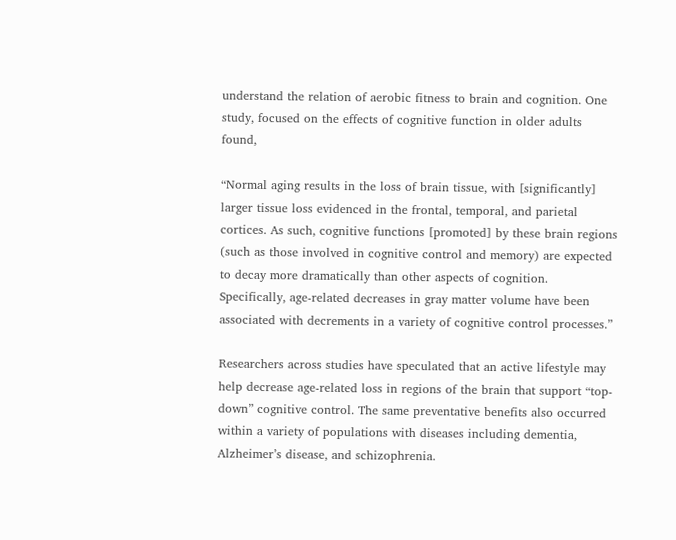understand the relation of aerobic fitness to brain and cognition. One study, focused on the effects of cognitive function in older adults found,

“Normal aging results in the loss of brain tissue, with [significantly] larger tissue loss evidenced in the frontal, temporal, and parietal cortices. As such, cognitive functions [promoted] by these brain regions (such as those involved in cognitive control and memory) are expected to decay more dramatically than other aspects of cognition. Specifically, age-related decreases in gray matter volume have been associated with decrements in a variety of cognitive control processes.”

Researchers across studies have speculated that an active lifestyle may help decrease age-related loss in regions of the brain that support “top-down” cognitive control. The same preventative benefits also occurred within a variety of populations with diseases including dementia, Alzheimer’s disease, and schizophrenia.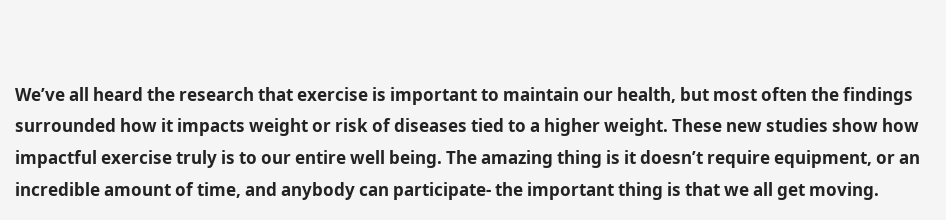We’ve all heard the research that exercise is important to maintain our health, but most often the findings surrounded how it impacts weight or risk of diseases tied to a higher weight. These new studies show how impactful exercise truly is to our entire well being. The amazing thing is it doesn’t require equipment, or an incredible amount of time, and anybody can participate- the important thing is that we all get moving.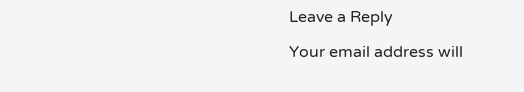Leave a Reply

Your email address will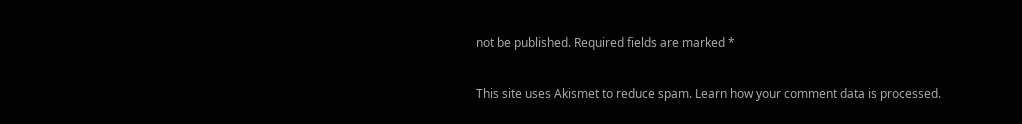not be published. Required fields are marked *

This site uses Akismet to reduce spam. Learn how your comment data is processed.